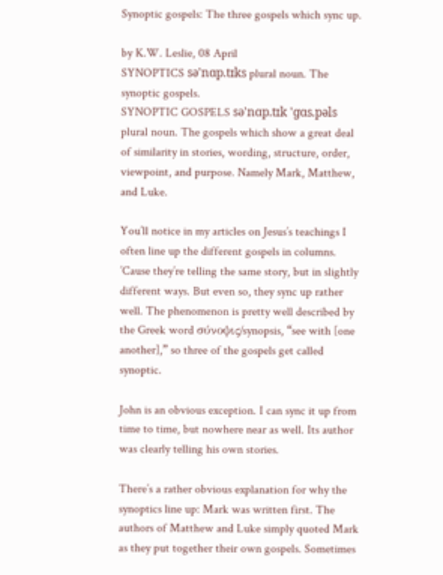Synoptic gospels: The three gospels which sync up.

by K.W. Leslie, 08 April
SYNOPTICS sə'nɑp.tɪks plural noun. The synoptic gospels.
SYNOPTIC GOSPELS sə'nɑp.tɪk 'ɡɑs.pəls plural noun. The gospels which show a great deal of similarity in stories, wording, structure, order, viewpoint, and purpose. Namely Mark, Matthew, and Luke.

You’ll notice in my articles on Jesus’s teachings I often line up the different gospels in columns. ’Cause they’re telling the same story, but in slightly different ways. But even so, they sync up rather well. The phenomenon is pretty well described by the Greek word σύνοψις/synopsis, “see with [one another],” so three of the gospels get called synoptic.

John is an obvious exception. I can sync it up from time to time, but nowhere near as well. Its author was clearly telling his own stories.

There’s a rather obvious explanation for why the synoptics line up: Mark was written first. The authors of Matthew and Luke simply quoted Mark as they put together their own gospels. Sometimes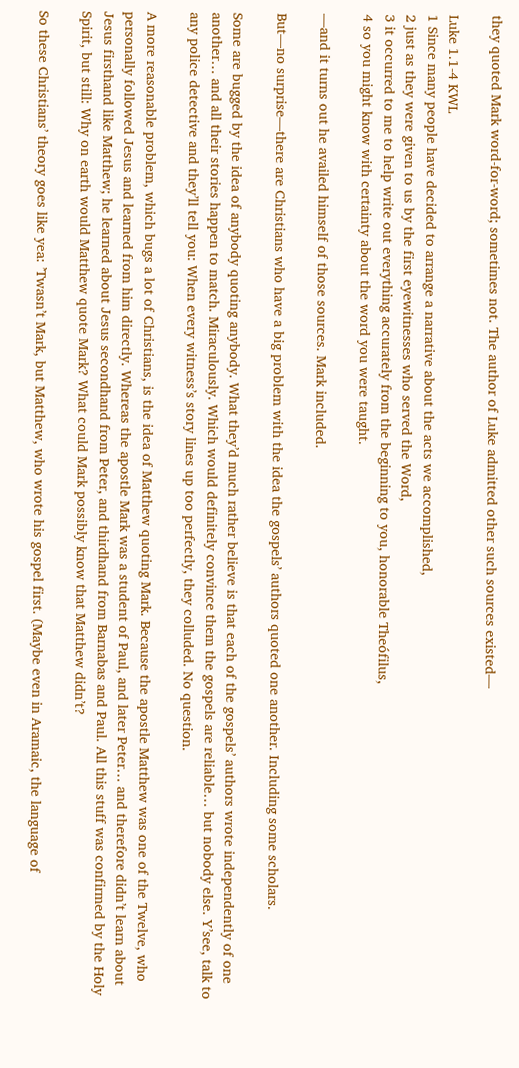they quoted Mark word-for-word; sometimes not. The author of Luke admitted other such sources existed—

Luke 1.1-4 KWL
1 Since many people have decided to arrange a narrative about the acts we accomplished,
2 just as they were given to us by the first eyewitnesses who served the Word,
3 it occurred to me to help write out everything accurately from the beginning to you, honorable Theófilus,
4 so you might know with certainty about the word you were taught.

—and it turns out he availed himself of those sources. Mark included.

But—no surprise—there are Christians who have a big problem with the idea the gospels’ authors quoted one another. Including some scholars.

Some are bugged by the idea of anybody quoting anybody. What they’d much rather believe is that each of the gospels’ authors wrote independently of one another… and all their stories happen to match. Miraculously. Which would definitely convince them the gospels are reliable… but nobody else. Y’see, talk to any police detective and they’ll tell you: When every witness’s story lines up too perfectly, they colluded. No question.

A more reasonable problem, which bugs a lot of Christians, is the idea of Matthew quoting Mark. Because the apostle Matthew was one of the Twelve, who personally followed Jesus and learned from him directly. Whereas the apostle Mark was a student of Paul, and later Peter… and therefore didn’t learn about Jesus firsthand like Matthew; he learned about Jesus secondhand from Peter, and thirdhand from Barnabas and Paul. All this stuff was confirmed by the Holy Spirit, but still: Why on earth would Matthew quote Mark? What could Mark possibly know that Matthew didn’t?

So these Christians’ theory goes like yea: ’Twasn’t Mark, but Matthew, who wrote his gospel first. (Maybe even in Aramaic, the language of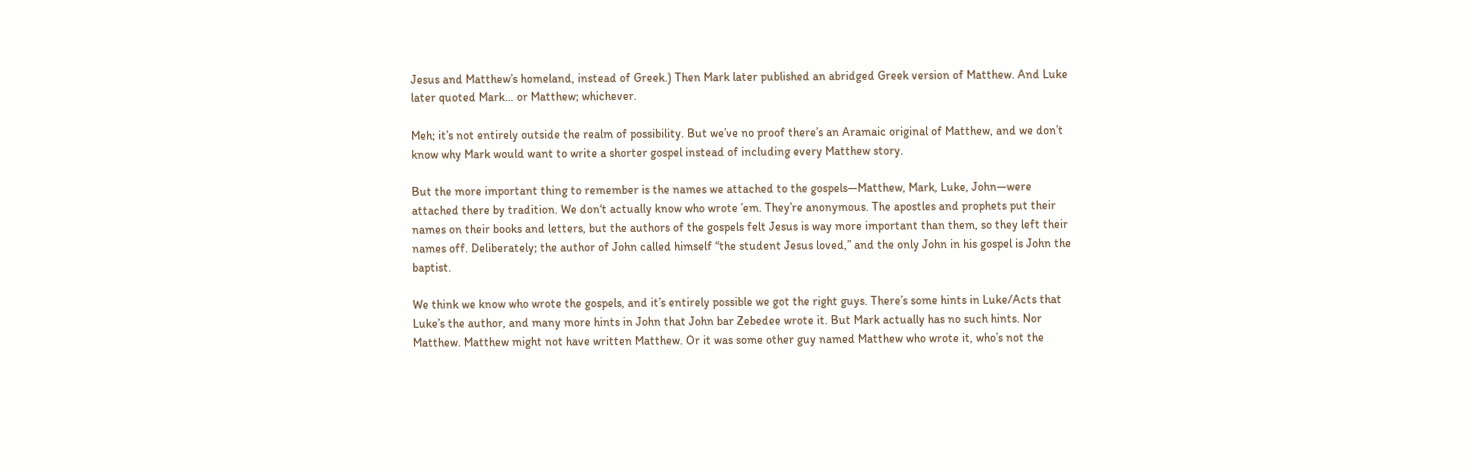Jesus and Matthew’s homeland, instead of Greek.) Then Mark later published an abridged Greek version of Matthew. And Luke later quoted Mark… or Matthew; whichever.

Meh; it’s not entirely outside the realm of possibility. But we’ve no proof there’s an Aramaic original of Matthew, and we don’t know why Mark would want to write a shorter gospel instead of including every Matthew story.

But the more important thing to remember is the names we attached to the gospels—Matthew, Mark, Luke, John—were attached there by tradition. We don‘t actually know who wrote ’em. They’re anonymous. The apostles and prophets put their names on their books and letters, but the authors of the gospels felt Jesus is way more important than them, so they left their names off. Deliberately; the author of John called himself “the student Jesus loved,” and the only John in his gospel is John the baptist.

We think we know who wrote the gospels, and it’s entirely possible we got the right guys. There’s some hints in Luke/Acts that Luke’s the author, and many more hints in John that John bar Zebedee wrote it. But Mark actually has no such hints. Nor Matthew. Matthew might not have written Matthew. Or it was some other guy named Matthew who wrote it, who’s not the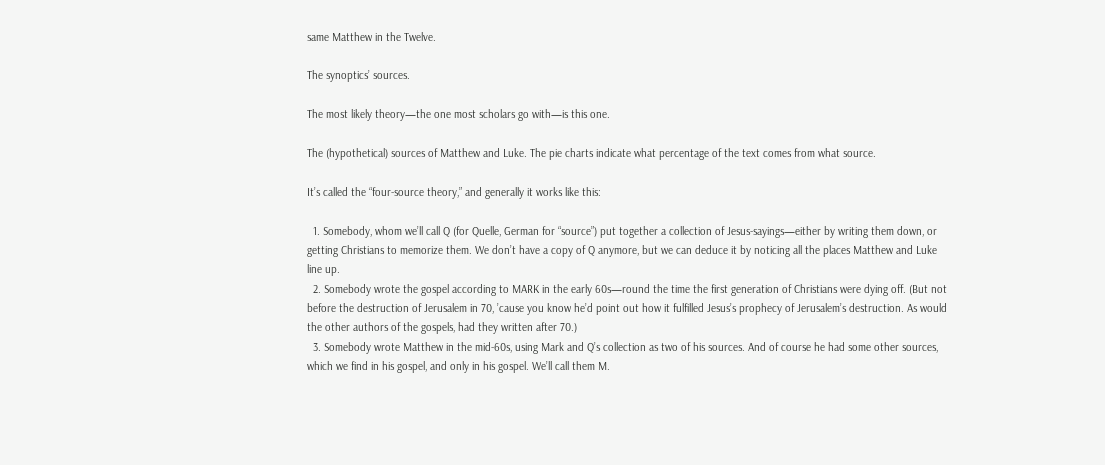same Matthew in the Twelve.

The synoptics’ sources.

The most likely theory—the one most scholars go with—is this one.

The (hypothetical) sources of Matthew and Luke. The pie charts indicate what percentage of the text comes from what source.

It’s called the “four-source theory,” and generally it works like this:

  1. Somebody, whom we’ll call Q (for Quelle, German for “source”) put together a collection of Jesus-sayings—either by writing them down, or getting Christians to memorize them. We don’t have a copy of Q anymore, but we can deduce it by noticing all the places Matthew and Luke line up.
  2. Somebody wrote the gospel according to MARK in the early 60s—round the time the first generation of Christians were dying off. (But not before the destruction of Jerusalem in 70, ’cause you know he’d point out how it fulfilled Jesus’s prophecy of Jerusalem’s destruction. As would the other authors of the gospels, had they written after 70.)
  3. Somebody wrote Matthew in the mid-60s, using Mark and Q’s collection as two of his sources. And of course he had some other sources, which we find in his gospel, and only in his gospel. We’ll call them M.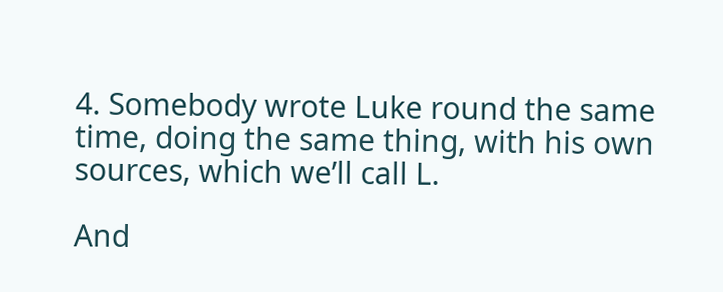4. Somebody wrote Luke round the same time, doing the same thing, with his own sources, which we’ll call L.

And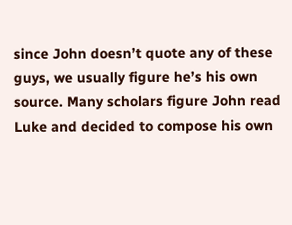since John doesn’t quote any of these guys, we usually figure he’s his own source. Many scholars figure John read Luke and decided to compose his own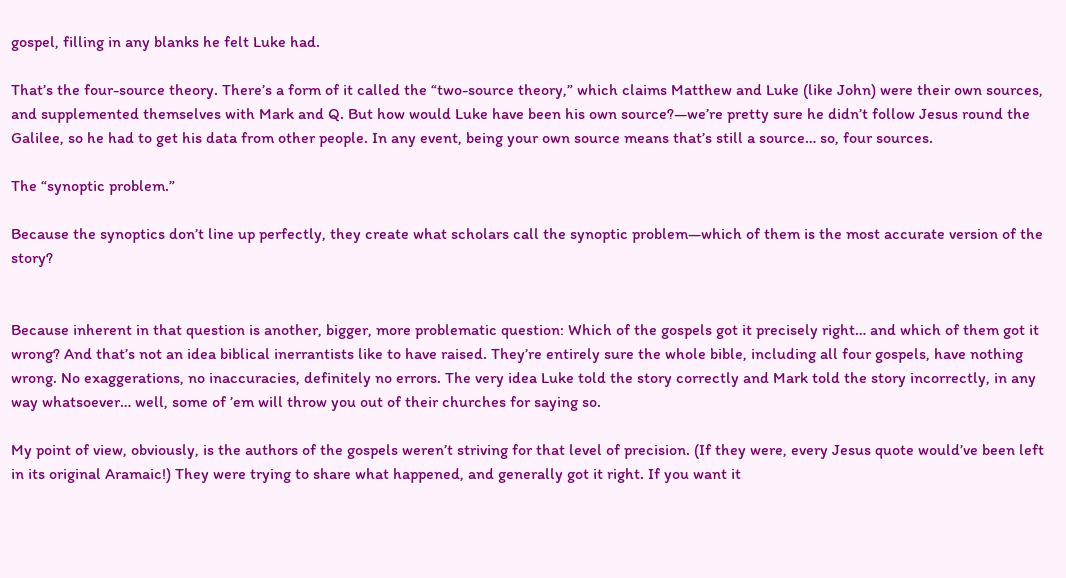gospel, filling in any blanks he felt Luke had.

That’s the four-source theory. There’s a form of it called the “two-source theory,” which claims Matthew and Luke (like John) were their own sources, and supplemented themselves with Mark and Q. But how would Luke have been his own source?—we’re pretty sure he didn’t follow Jesus round the Galilee, so he had to get his data from other people. In any event, being your own source means that’s still a source… so, four sources.

The “synoptic problem.”

Because the synoptics don’t line up perfectly, they create what scholars call the synoptic problem—which of them is the most accurate version of the story?


Because inherent in that question is another, bigger, more problematic question: Which of the gospels got it precisely right… and which of them got it wrong? And that’s not an idea biblical inerrantists like to have raised. They’re entirely sure the whole bible, including all four gospels, have nothing wrong. No exaggerations, no inaccuracies, definitely no errors. The very idea Luke told the story correctly and Mark told the story incorrectly, in any way whatsoever… well, some of ’em will throw you out of their churches for saying so.

My point of view, obviously, is the authors of the gospels weren’t striving for that level of precision. (If they were, every Jesus quote would’ve been left in its original Aramaic!) They were trying to share what happened, and generally got it right. If you want it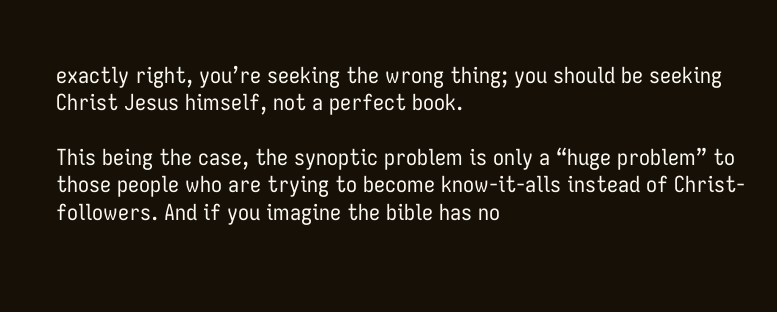exactly right, you’re seeking the wrong thing; you should be seeking Christ Jesus himself, not a perfect book.

This being the case, the synoptic problem is only a “huge problem” to those people who are trying to become know-it-alls instead of Christ-followers. And if you imagine the bible has no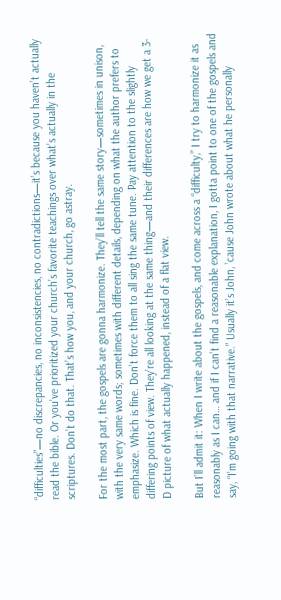“difficulties”—no discrepancies, no inconsistencies, no contradictions—it’s because you haven’t actually read the bible. Or you’ve prioritized your church’s favorite teachings over what’s actually in the scriptures. Don’t do that. That’s how you, and your church, go astray.

For the most part, the gospels are gonna harmonize. They’ll tell the same story—sometimes in unison, with the very same words; sometimes with different details, depending on what the author prefers to emphasize. Which is fine. Don’t force them to all sing the same tune. Pay attention to the slightly differing points of view. They’re all looking at the same thing—and their differences are how we get a 3-D picture of what actually happened, instead of a flat view.

But I’ll admit it: When I write about the gospels, and come across a “difficulty,” I try to harmonize it as reasonably as I can… and if I can’t find a reasonable explanation, I gotta point to one of the gospels and say, “I’m going with that narrative.” Usually it’s John, ’cause John wrote about what he personally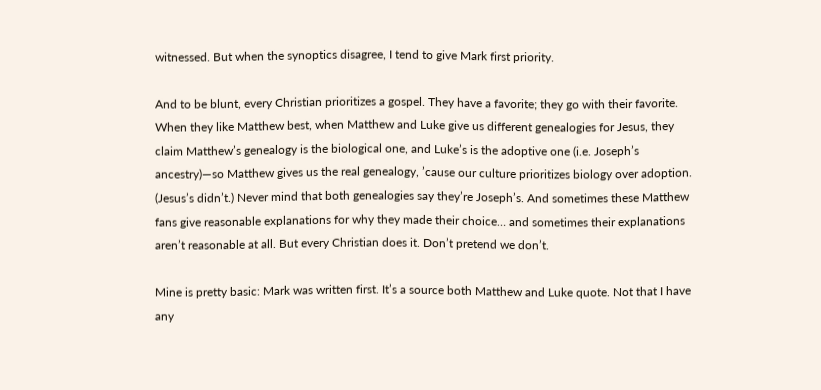witnessed. But when the synoptics disagree, I tend to give Mark first priority.

And to be blunt, every Christian prioritizes a gospel. They have a favorite; they go with their favorite. When they like Matthew best, when Matthew and Luke give us different genealogies for Jesus, they claim Matthew’s genealogy is the biological one, and Luke’s is the adoptive one (i.e. Joseph’s ancestry)—so Matthew gives us the real genealogy, ’cause our culture prioritizes biology over adoption. (Jesus’s didn’t.) Never mind that both genealogies say they’re Joseph’s. And sometimes these Matthew fans give reasonable explanations for why they made their choice… and sometimes their explanations aren’t reasonable at all. But every Christian does it. Don’t pretend we don’t.

Mine is pretty basic: Mark was written first. It’s a source both Matthew and Luke quote. Not that I have any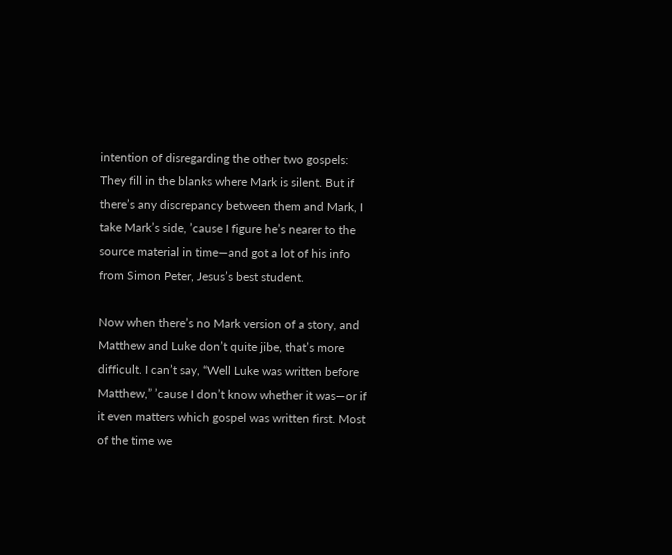intention of disregarding the other two gospels: They fill in the blanks where Mark is silent. But if there’s any discrepancy between them and Mark, I take Mark’s side, ’cause I figure he’s nearer to the source material in time—and got a lot of his info from Simon Peter, Jesus’s best student.

Now when there’s no Mark version of a story, and Matthew and Luke don’t quite jibe, that’s more difficult. I can’t say, “Well Luke was written before Matthew,” ’cause I don’t know whether it was—or if it even matters which gospel was written first. Most of the time we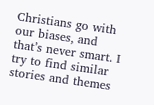Christians go with our biases, and that’s never smart. I try to find similar stories and themes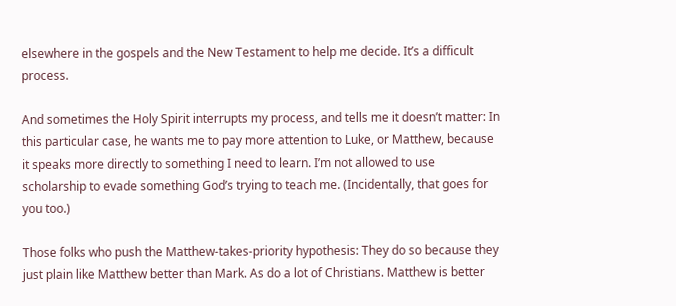elsewhere in the gospels and the New Testament to help me decide. It’s a difficult process.

And sometimes the Holy Spirit interrupts my process, and tells me it doesn’t matter: In this particular case, he wants me to pay more attention to Luke, or Matthew, because it speaks more directly to something I need to learn. I’m not allowed to use scholarship to evade something God’s trying to teach me. (Incidentally, that goes for you too.)

Those folks who push the Matthew-takes-priority hypothesis: They do so because they just plain like Matthew better than Mark. As do a lot of Christians. Matthew is better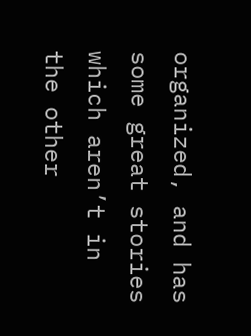organized, and has some great stories which aren’t in the other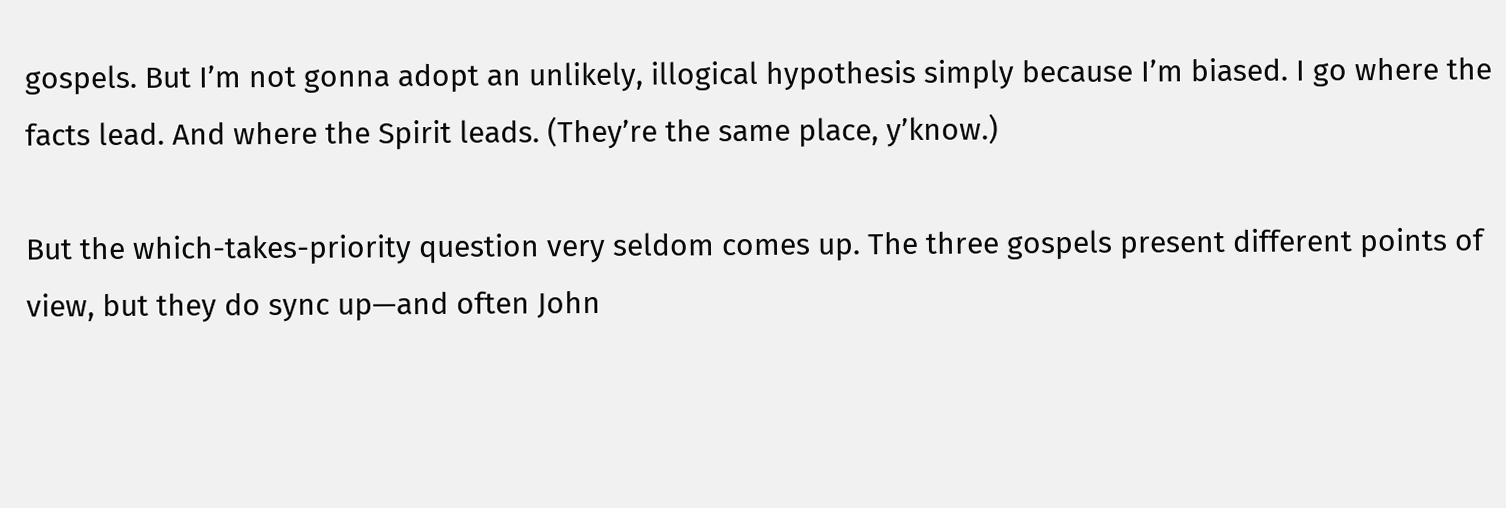gospels. But I’m not gonna adopt an unlikely, illogical hypothesis simply because I’m biased. I go where the facts lead. And where the Spirit leads. (They’re the same place, y’know.)

But the which-takes-priority question very seldom comes up. The three gospels present different points of view, but they do sync up—and often John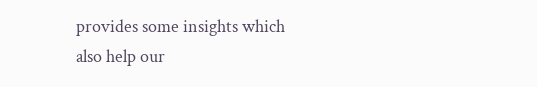provides some insights which also help our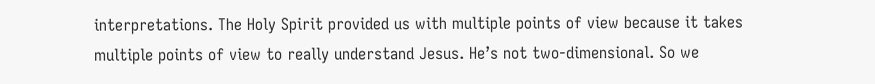interpretations. The Holy Spirit provided us with multiple points of view because it takes multiple points of view to really understand Jesus. He’s not two-dimensional. So we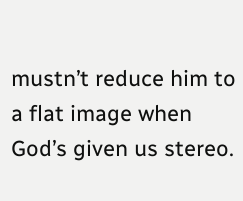mustn’t reduce him to a flat image when God’s given us stereo.